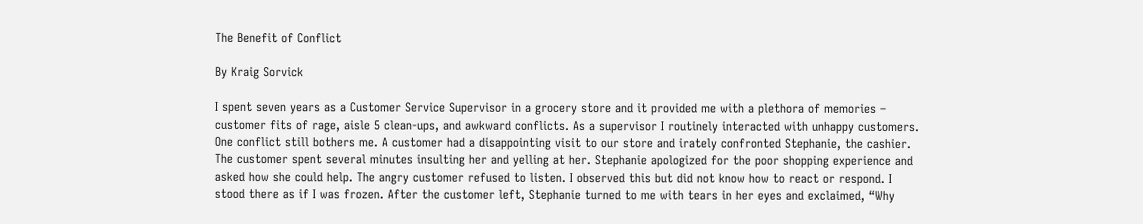The Benefit of Conflict

By Kraig Sorvick

I spent seven years as a Customer Service Supervisor in a grocery store and it provided me with a plethora of memories – customer fits of rage, aisle 5 clean-ups, and awkward conflicts. As a supervisor I routinely interacted with unhappy customers. One conflict still bothers me. A customer had a disappointing visit to our store and irately confronted Stephanie, the cashier. The customer spent several minutes insulting her and yelling at her. Stephanie apologized for the poor shopping experience and asked how she could help. The angry customer refused to listen. I observed this but did not know how to react or respond. I stood there as if I was frozen. After the customer left, Stephanie turned to me with tears in her eyes and exclaimed, “Why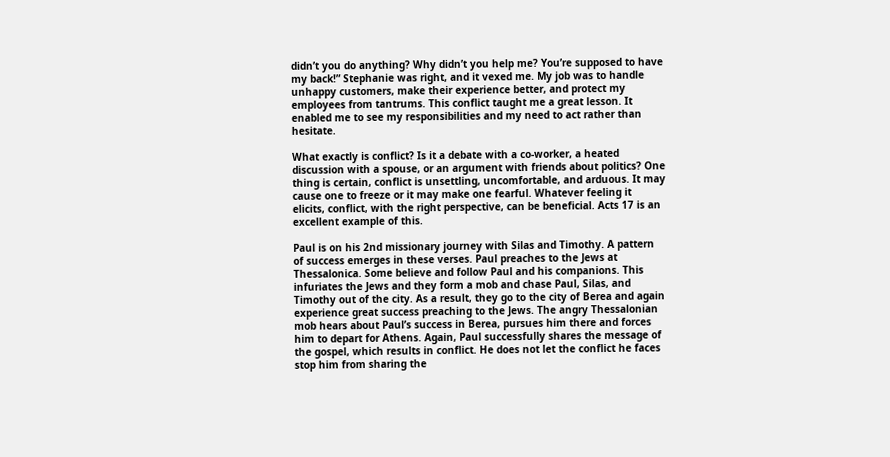didn’t you do anything? Why didn’t you help me? You’re supposed to have my back!” Stephanie was right, and it vexed me. My job was to handle unhappy customers, make their experience better, and protect my employees from tantrums. This conflict taught me a great lesson. It enabled me to see my responsibilities and my need to act rather than hesitate.

What exactly is conflict? Is it a debate with a co-worker, a heated discussion with a spouse, or an argument with friends about politics? One thing is certain, conflict is unsettling, uncomfortable, and arduous. It may cause one to freeze or it may make one fearful. Whatever feeling it elicits, conflict, with the right perspective, can be beneficial. Acts 17 is an excellent example of this.

Paul is on his 2nd missionary journey with Silas and Timothy. A pattern of success emerges in these verses. Paul preaches to the Jews at Thessalonica. Some believe and follow Paul and his companions. This infuriates the Jews and they form a mob and chase Paul, Silas, and Timothy out of the city. As a result, they go to the city of Berea and again experience great success preaching to the Jews. The angry Thessalonian mob hears about Paul’s success in Berea, pursues him there and forces him to depart for Athens. Again, Paul successfully shares the message of the gospel, which results in conflict. He does not let the conflict he faces stop him from sharing the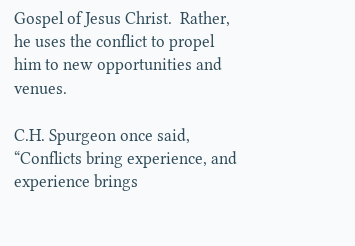Gospel of Jesus Christ.  Rather, he uses the conflict to propel him to new opportunities and venues.

C.H. Spurgeon once said, “Conflicts bring experience, and experience brings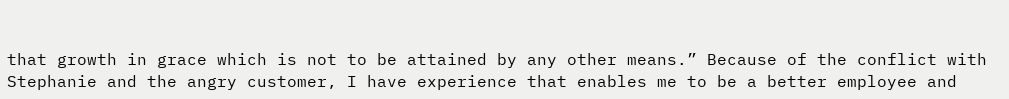that growth in grace which is not to be attained by any other means.” Because of the conflict with Stephanie and the angry customer, I have experience that enables me to be a better employee and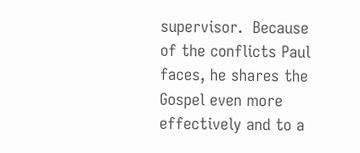supervisor.  Because of the conflicts Paul faces, he shares the Gospel even more effectively and to a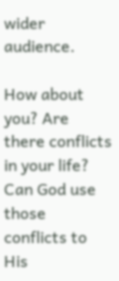wider audience.

How about you? Are there conflicts in your life? Can God use those conflicts to His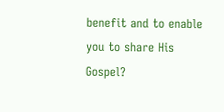benefit and to enable you to share His Gospel?